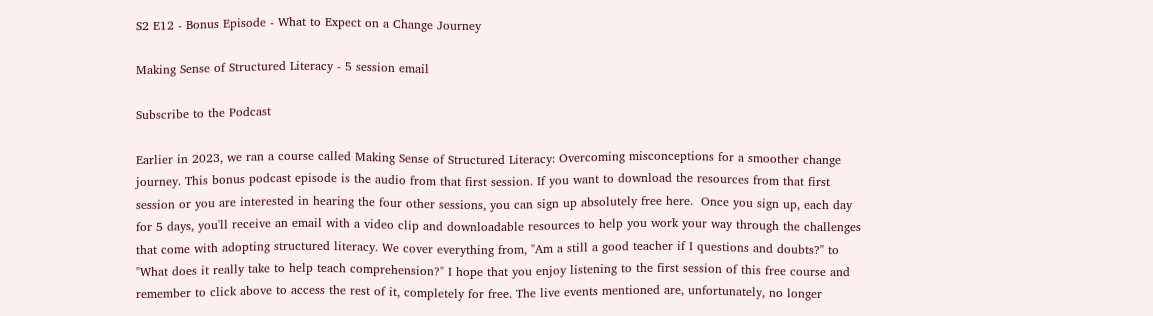S2 E12 - Bonus Episode - What to Expect on a Change Journey

Making Sense of Structured Literacy - 5 session email

Subscribe to the Podcast

Earlier in 2023, we ran a course called Making Sense of Structured Literacy: Overcoming misconceptions for a smoother change journey. This bonus podcast episode is the audio from that first session. If you want to download the resources from that first session or you are interested in hearing the four other sessions, you can sign up absolutely free here.  Once you sign up, each day for 5 days, you'll receive an email with a video clip and downloadable resources to help you work your way through the challenges that come with adopting structured literacy. We cover everything from, "Am a still a good teacher if I questions and doubts?" to "What does it really take to help teach comprehension?" I hope that you enjoy listening to the first session of this free course and remember to click above to access the rest of it, completely for free. The live events mentioned are, unfortunately, no longer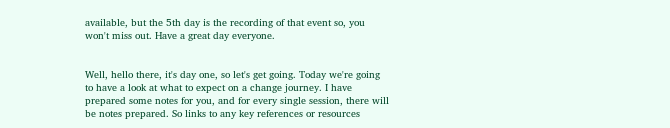available, but the 5th day is the recording of that event so, you won't miss out. Have a great day everyone.


Well, hello there, it's day one, so let's get going. Today we're going to have a look at what to expect on a change journey. I have prepared some notes for you, and for every single session, there will be notes prepared. So links to any key references or resources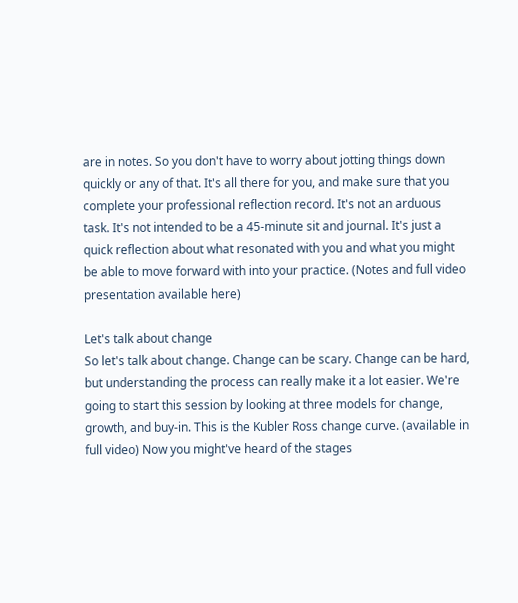are in notes. So you don't have to worry about jotting things down quickly or any of that. It's all there for you, and make sure that you complete your professional reflection record. It's not an arduous task. It's not intended to be a 45-minute sit and journal. It's just a quick reflection about what resonated with you and what you might be able to move forward with into your practice. (Notes and full video presentation available here)

Let's talk about change
So let's talk about change. Change can be scary. Change can be hard, but understanding the process can really make it a lot easier. We're going to start this session by looking at three models for change, growth, and buy-in. This is the Kubler Ross change curve. (available in full video) Now you might've heard of the stages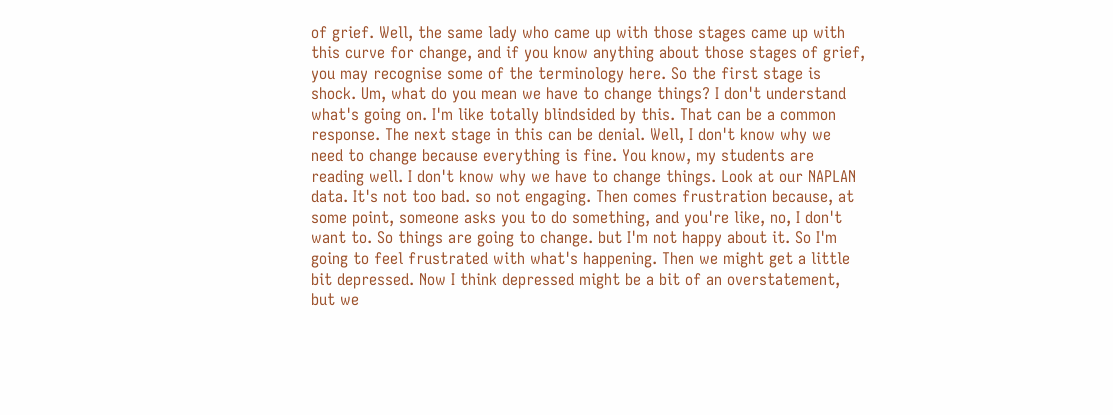of grief. Well, the same lady who came up with those stages came up with this curve for change, and if you know anything about those stages of grief, you may recognise some of the terminology here. So the first stage is shock. Um, what do you mean we have to change things? I don't understand what's going on. I'm like totally blindsided by this. That can be a common response. The next stage in this can be denial. Well, I don't know why we need to change because everything is fine. You know, my students are reading well. I don't know why we have to change things. Look at our NAPLAN data. It's not too bad. so not engaging. Then comes frustration because, at some point, someone asks you to do something, and you're like, no, I don't want to. So things are going to change. but I'm not happy about it. So I'm going to feel frustrated with what's happening. Then we might get a little bit depressed. Now I think depressed might be a bit of an overstatement, but we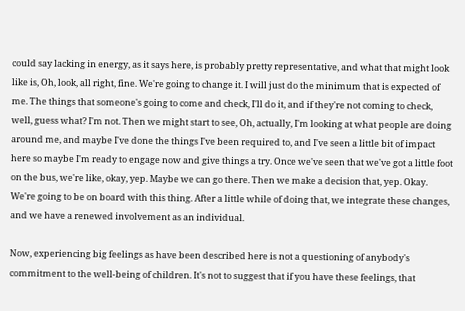could say lacking in energy, as it says here, is probably pretty representative, and what that might look like is, Oh, look, all right, fine. We're going to change it. I will just do the minimum that is expected of me. The things that someone's going to come and check, I'll do it, and if they're not coming to check, well, guess what? I'm not. Then we might start to see, Oh, actually, I'm looking at what people are doing around me, and maybe I've done the things I've been required to, and I've seen a little bit of impact here so maybe I'm ready to engage now and give things a try. Once we've seen that we've got a little foot on the bus, we're like, okay, yep. Maybe we can go there. Then we make a decision that, yep. Okay. We're going to be on board with this thing. After a little while of doing that, we integrate these changes, and we have a renewed involvement as an individual.

Now, experiencing big feelings as have been described here is not a questioning of anybody's commitment to the well-being of children. It's not to suggest that if you have these feelings, that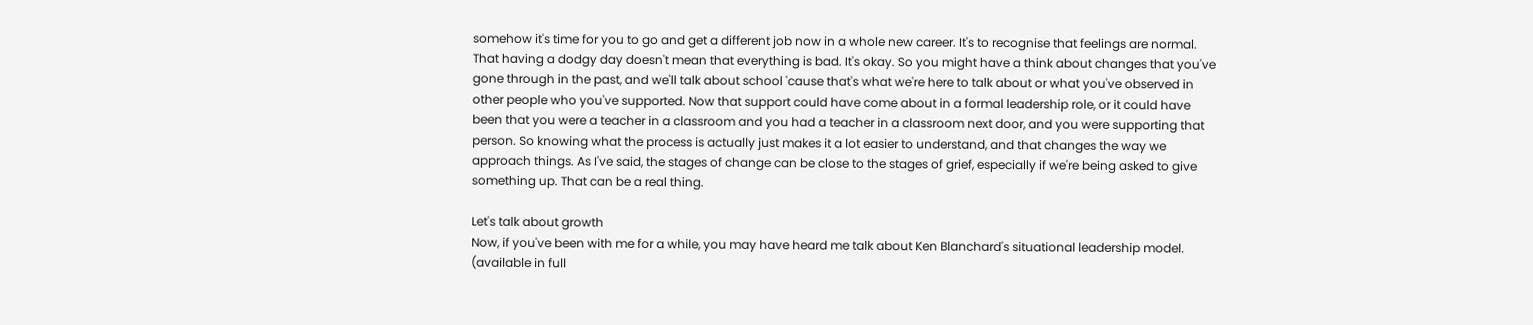somehow it's time for you to go and get a different job now in a whole new career. It's to recognise that feelings are normal. That having a dodgy day doesn't mean that everything is bad. It's okay. So you might have a think about changes that you've gone through in the past, and we'll talk about school 'cause that's what we're here to talk about or what you've observed in other people who you've supported. Now that support could have come about in a formal leadership role, or it could have been that you were a teacher in a classroom and you had a teacher in a classroom next door, and you were supporting that person. So knowing what the process is actually just makes it a lot easier to understand, and that changes the way we approach things. As I've said, the stages of change can be close to the stages of grief, especially if we're being asked to give something up. That can be a real thing.

Let's talk about growth
Now, if you've been with me for a while, you may have heard me talk about Ken Blanchard's situational leadership model. (available in full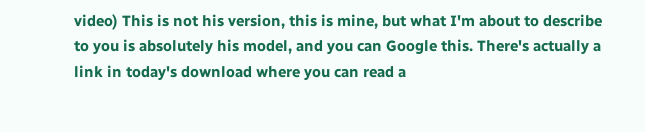video) This is not his version, this is mine, but what I'm about to describe to you is absolutely his model, and you can Google this. There's actually a link in today's download where you can read a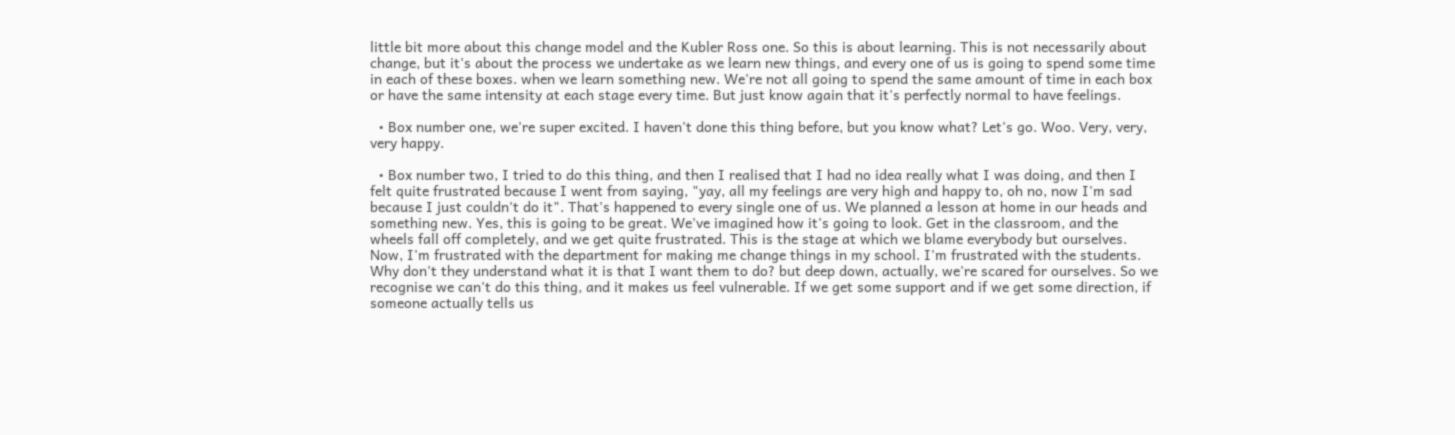little bit more about this change model and the Kubler Ross one. So this is about learning. This is not necessarily about change, but it's about the process we undertake as we learn new things, and every one of us is going to spend some time in each of these boxes. when we learn something new. We're not all going to spend the same amount of time in each box or have the same intensity at each stage every time. But just know again that it's perfectly normal to have feelings.

  • Box number one, we're super excited. I haven't done this thing before, but you know what? Let's go. Woo. Very, very, very happy.

  • Box number two, I tried to do this thing, and then I realised that I had no idea really what I was doing, and then I felt quite frustrated because I went from saying, "yay, all my feelings are very high and happy to, oh no, now I'm sad because I just couldn't do it". That's happened to every single one of us. We planned a lesson at home in our heads and something new. Yes, this is going to be great. We've imagined how it's going to look. Get in the classroom, and the wheels fall off completely, and we get quite frustrated. This is the stage at which we blame everybody but ourselves. Now, I'm frustrated with the department for making me change things in my school. I'm frustrated with the students. Why don't they understand what it is that I want them to do? but deep down, actually, we're scared for ourselves. So we recognise we can't do this thing, and it makes us feel vulnerable. If we get some support and if we get some direction, if someone actually tells us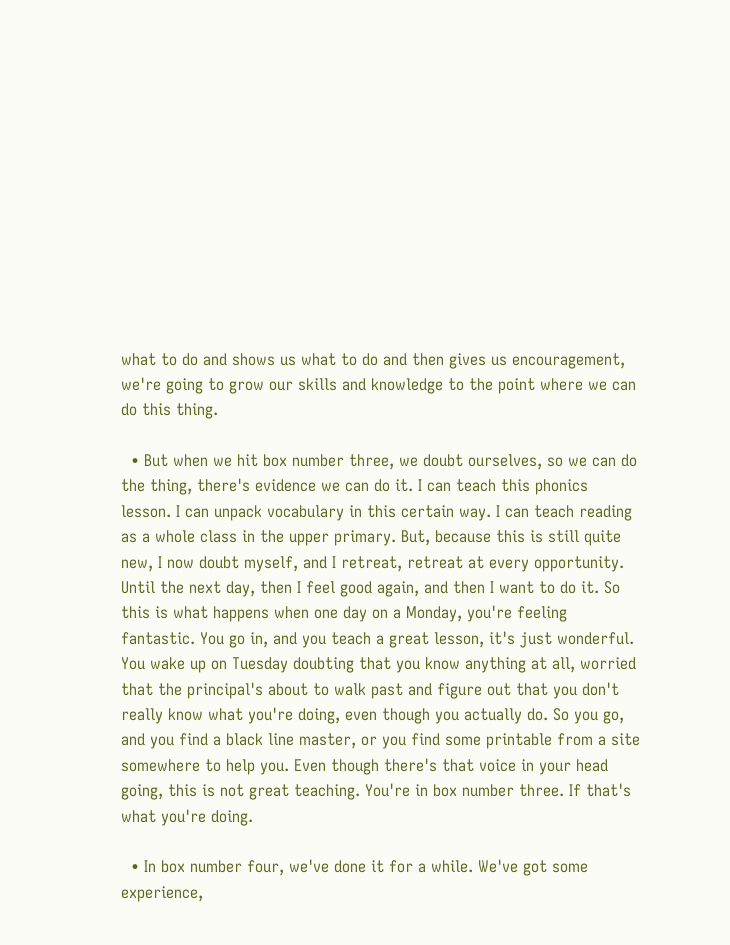what to do and shows us what to do and then gives us encouragement, we're going to grow our skills and knowledge to the point where we can do this thing.

  • But when we hit box number three, we doubt ourselves, so we can do the thing, there's evidence we can do it. I can teach this phonics lesson. I can unpack vocabulary in this certain way. I can teach reading as a whole class in the upper primary. But, because this is still quite new, I now doubt myself, and I retreat, retreat at every opportunity. Until the next day, then I feel good again, and then I want to do it. So this is what happens when one day on a Monday, you're feeling fantastic. You go in, and you teach a great lesson, it's just wonderful. You wake up on Tuesday doubting that you know anything at all, worried that the principal's about to walk past and figure out that you don't really know what you're doing, even though you actually do. So you go, and you find a black line master, or you find some printable from a site somewhere to help you. Even though there's that voice in your head going, this is not great teaching. You're in box number three. If that's what you're doing.

  • In box number four, we've done it for a while. We've got some experience,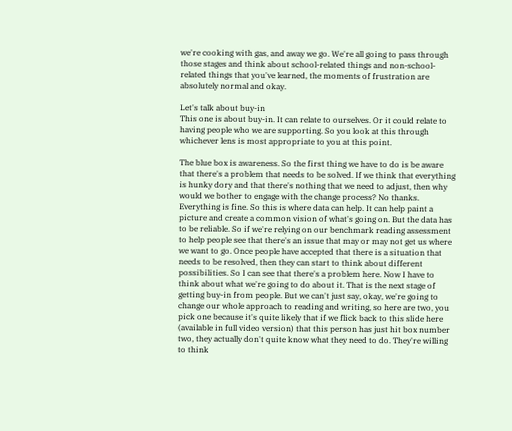we're cooking with gas, and away we go. We're all going to pass through those stages and think about school-related things and non-school-related things that you've learned, the moments of frustration are absolutely normal and okay.

Let's talk about buy-in
This one is about buy-in. It can relate to ourselves. Or it could relate to having people who we are supporting. So you look at this through whichever lens is most appropriate to you at this point.

The blue box is awareness. So the first thing we have to do is be aware that there's a problem that needs to be solved. If we think that everything is hunky dory and that there's nothing that we need to adjust, then why would we bother to engage with the change process? No thanks. Everything is fine. So this is where data can help. It can help paint a picture and create a common vision of what's going on. But the data has to be reliable. So if we're relying on our benchmark reading assessment to help people see that there's an issue that may or may not get us where we want to go. Once people have accepted that there is a situation that needs to be resolved, then they can start to think about different possibilities. So I can see that there's a problem here. Now I have to think about what we're going to do about it. That is the next stage of getting buy-in from people. But we can't just say, okay, we're going to change our whole approach to reading and writing, so here are two, you pick one because it's quite likely that if we flick back to this slide here (available in full video version) that this person has just hit box number two, they actually don't quite know what they need to do. They're willing to think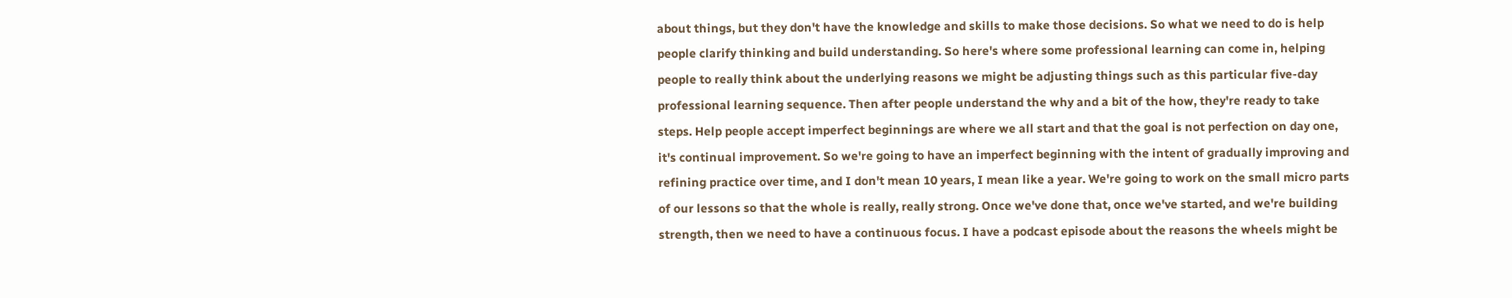about things, but they don't have the knowledge and skills to make those decisions. So what we need to do is help people clarify thinking and build understanding. So here's where some professional learning can come in, helping people to really think about the underlying reasons we might be adjusting things such as this particular five-day professional learning sequence. Then after people understand the why and a bit of the how, they're ready to take steps. Help people accept imperfect beginnings are where we all start and that the goal is not perfection on day one, it's continual improvement. So we're going to have an imperfect beginning with the intent of gradually improving and refining practice over time, and I don't mean 10 years, I mean like a year. We're going to work on the small micro parts of our lessons so that the whole is really, really strong. Once we've done that, once we've started, and we're building strength, then we need to have a continuous focus. I have a podcast episode about the reasons the wheels might be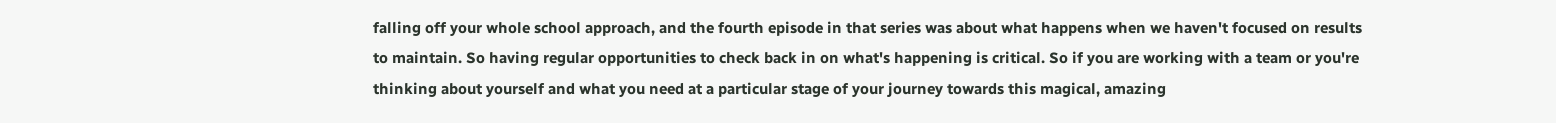falling off your whole school approach, and the fourth episode in that series was about what happens when we haven't focused on results to maintain. So having regular opportunities to check back in on what's happening is critical. So if you are working with a team or you're thinking about yourself and what you need at a particular stage of your journey towards this magical, amazing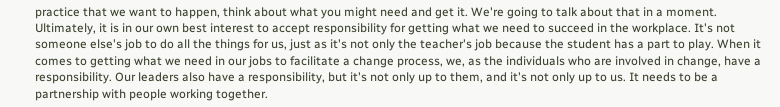practice that we want to happen, think about what you might need and get it. We're going to talk about that in a moment. Ultimately, it is in our own best interest to accept responsibility for getting what we need to succeed in the workplace. It's not someone else's job to do all the things for us, just as it's not only the teacher's job because the student has a part to play. When it comes to getting what we need in our jobs to facilitate a change process, we, as the individuals who are involved in change, have a responsibility. Our leaders also have a responsibility, but it's not only up to them, and it's not only up to us. It needs to be a partnership with people working together.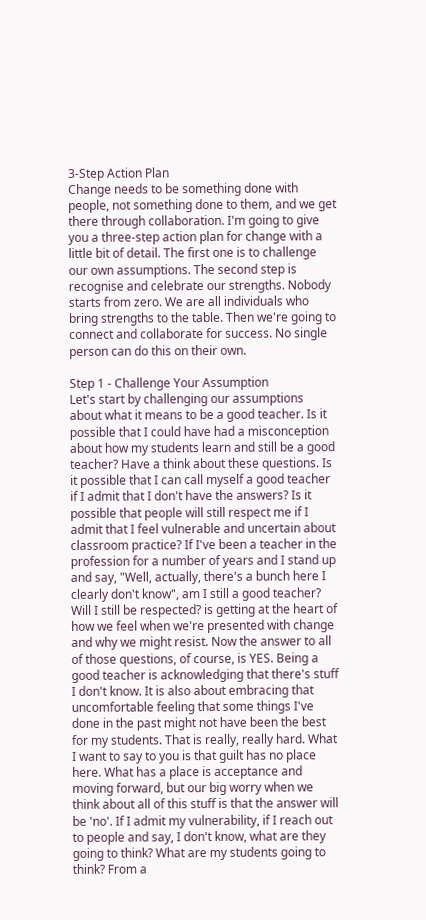3-Step Action Plan
Change needs to be something done with people, not something done to them, and we get there through collaboration. I'm going to give you a three-step action plan for change with a little bit of detail. The first one is to challenge our own assumptions. The second step is recognise and celebrate our strengths. Nobody starts from zero. We are all individuals who bring strengths to the table. Then we're going to connect and collaborate for success. No single person can do this on their own.

Step 1 - Challenge Your Assumption
Let's start by challenging our assumptions about what it means to be a good teacher. Is it possible that I could have had a misconception about how my students learn and still be a good teacher? Have a think about these questions. Is it possible that I can call myself a good teacher if I admit that I don't have the answers? Is it possible that people will still respect me if I admit that I feel vulnerable and uncertain about classroom practice? If I've been a teacher in the profession for a number of years and I stand up and say, "Well, actually, there's a bunch here I clearly don't know", am I still a good teacher? Will I still be respected? is getting at the heart of how we feel when we're presented with change and why we might resist. Now the answer to all of those questions, of course, is YES. Being a good teacher is acknowledging that there's stuff I don't know. It is also about embracing that uncomfortable feeling that some things I've done in the past might not have been the best for my students. That is really, really hard. What I want to say to you is that guilt has no place here. What has a place is acceptance and moving forward, but our big worry when we think about all of this stuff is that the answer will be 'no'. If I admit my vulnerability, if I reach out to people and say, I don't know, what are they going to think? What are my students going to think? From a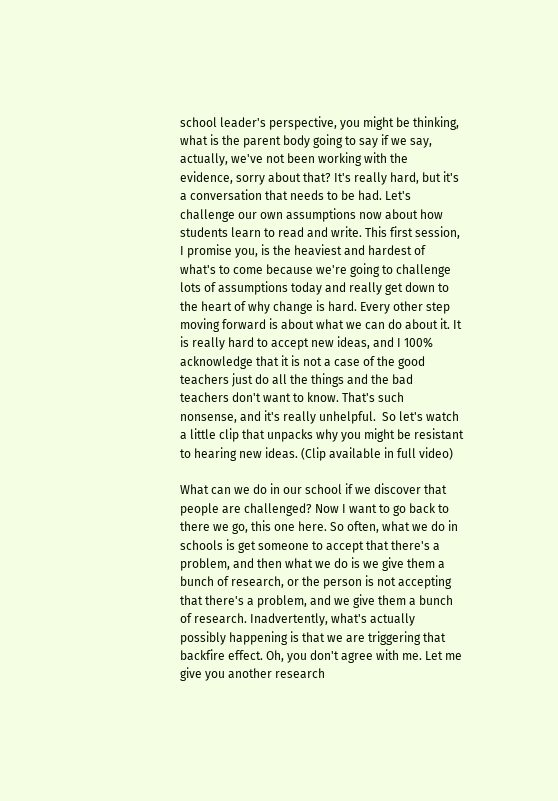school leader's perspective, you might be thinking, what is the parent body going to say if we say, actually, we've not been working with the evidence, sorry about that? It's really hard, but it's a conversation that needs to be had. Let's challenge our own assumptions now about how students learn to read and write. This first session, I promise you, is the heaviest and hardest of what's to come because we're going to challenge lots of assumptions today and really get down to the heart of why change is hard. Every other step moving forward is about what we can do about it. It is really hard to accept new ideas, and I 100% acknowledge that it is not a case of the good teachers just do all the things and the bad teachers don't want to know. That's such nonsense, and it's really unhelpful.  So let's watch a little clip that unpacks why you might be resistant to hearing new ideas. (Clip available in full video)

What can we do in our school if we discover that people are challenged? Now I want to go back to there we go, this one here. So often, what we do in schools is get someone to accept that there's a problem, and then what we do is we give them a bunch of research, or the person is not accepting that there's a problem, and we give them a bunch of research. Inadvertently, what's actually possibly happening is that we are triggering that backfire effect. Oh, you don't agree with me. Let me give you another research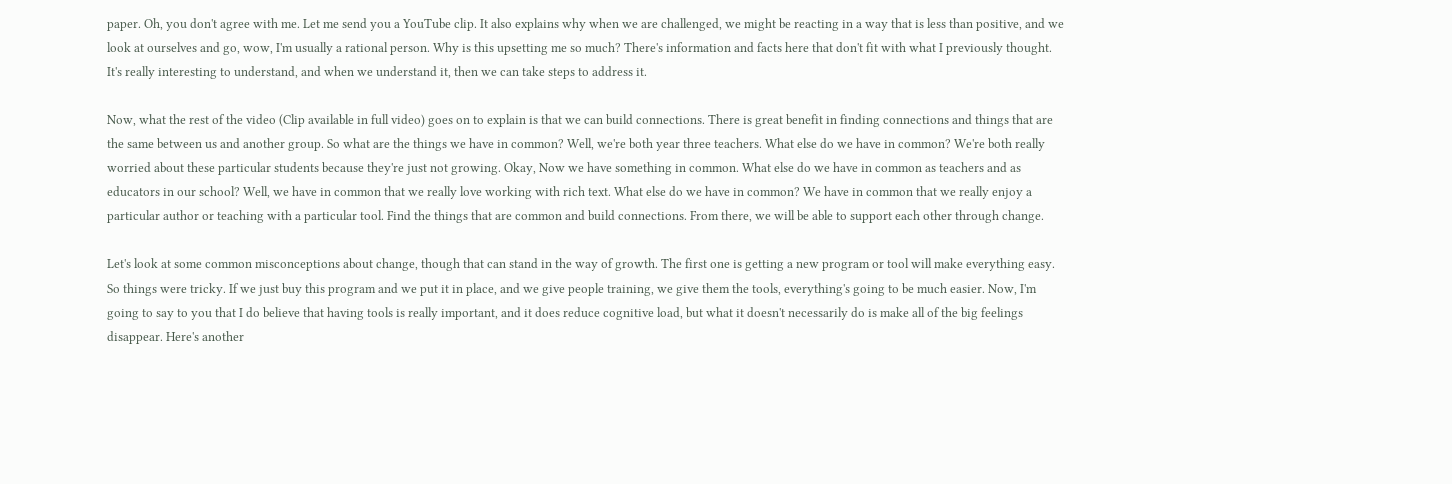paper. Oh, you don't agree with me. Let me send you a YouTube clip. It also explains why when we are challenged, we might be reacting in a way that is less than positive, and we look at ourselves and go, wow, I'm usually a rational person. Why is this upsetting me so much? There's information and facts here that don't fit with what I previously thought. It's really interesting to understand, and when we understand it, then we can take steps to address it.

Now, what the rest of the video (Clip available in full video) goes on to explain is that we can build connections. There is great benefit in finding connections and things that are the same between us and another group. So what are the things we have in common? Well, we're both year three teachers. What else do we have in common? We're both really worried about these particular students because they're just not growing. Okay, Now we have something in common. What else do we have in common as teachers and as educators in our school? Well, we have in common that we really love working with rich text. What else do we have in common? We have in common that we really enjoy a particular author or teaching with a particular tool. Find the things that are common and build connections. From there, we will be able to support each other through change.

Let's look at some common misconceptions about change, though that can stand in the way of growth. The first one is getting a new program or tool will make everything easy. So things were tricky. If we just buy this program and we put it in place, and we give people training, we give them the tools, everything's going to be much easier. Now, I'm going to say to you that I do believe that having tools is really important, and it does reduce cognitive load, but what it doesn't necessarily do is make all of the big feelings disappear. Here's another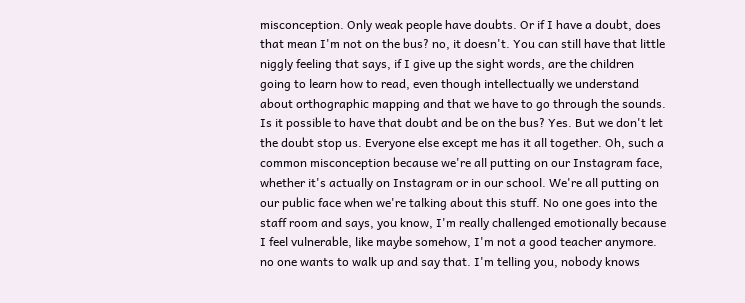misconception. Only weak people have doubts. Or if I have a doubt, does that mean I'm not on the bus? no, it doesn't. You can still have that little niggly feeling that says, if I give up the sight words, are the children going to learn how to read, even though intellectually we understand about orthographic mapping and that we have to go through the sounds. Is it possible to have that doubt and be on the bus? Yes. But we don't let the doubt stop us. Everyone else except me has it all together. Oh, such a common misconception because we're all putting on our Instagram face, whether it's actually on Instagram or in our school. We're all putting on our public face when we're talking about this stuff. No one goes into the staff room and says, you know, I'm really challenged emotionally because I feel vulnerable, like maybe somehow, I'm not a good teacher anymore. no one wants to walk up and say that. I'm telling you, nobody knows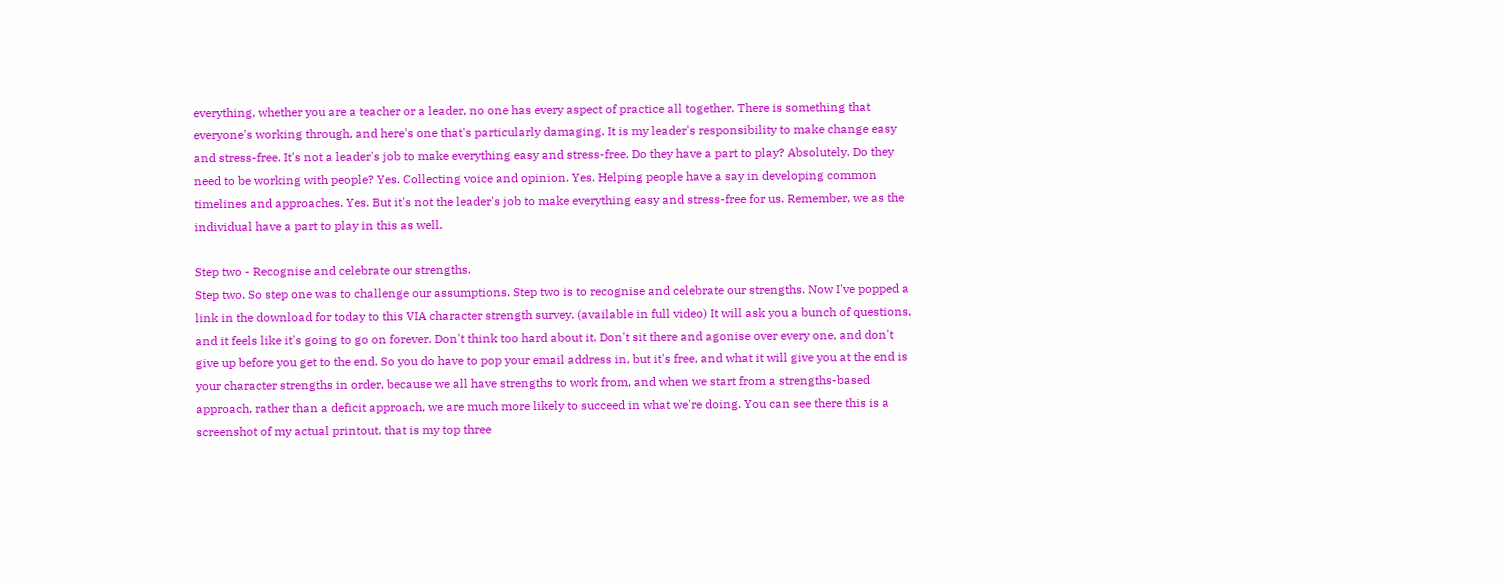everything, whether you are a teacher or a leader, no one has every aspect of practice all together. There is something that everyone's working through, and here's one that's particularly damaging. It is my leader's responsibility to make change easy and stress-free. It's not a leader's job to make everything easy and stress-free. Do they have a part to play? Absolutely. Do they need to be working with people? Yes. Collecting voice and opinion. Yes. Helping people have a say in developing common timelines and approaches. Yes. But it's not the leader's job to make everything easy and stress-free for us. Remember, we as the individual have a part to play in this as well.

Step two - Recognise and celebrate our strengths.
Step two. So step one was to challenge our assumptions. Step two is to recognise and celebrate our strengths. Now I've popped a link in the download for today to this VIA character strength survey. (available in full video) It will ask you a bunch of questions, and it feels like it's going to go on forever. Don't think too hard about it. Don't sit there and agonise over every one, and don't give up before you get to the end. So you do have to pop your email address in, but it's free, and what it will give you at the end is your character strengths in order, because we all have strengths to work from, and when we start from a strengths-based approach, rather than a deficit approach, we are much more likely to succeed in what we're doing. You can see there this is a screenshot of my actual printout. that is my top three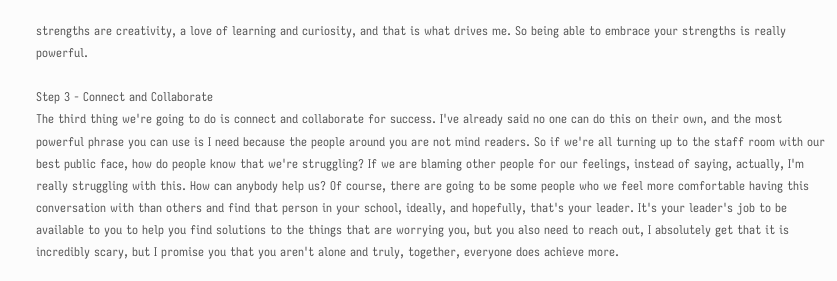strengths are creativity, a love of learning and curiosity, and that is what drives me. So being able to embrace your strengths is really powerful.

Step 3 - Connect and Collaborate
The third thing we're going to do is connect and collaborate for success. I've already said no one can do this on their own, and the most powerful phrase you can use is I need because the people around you are not mind readers. So if we're all turning up to the staff room with our best public face, how do people know that we're struggling? If we are blaming other people for our feelings, instead of saying, actually, I'm really struggling with this. How can anybody help us? Of course, there are going to be some people who we feel more comfortable having this conversation with than others and find that person in your school, ideally, and hopefully, that's your leader. It's your leader's job to be available to you to help you find solutions to the things that are worrying you, but you also need to reach out, I absolutely get that it is incredibly scary, but I promise you that you aren't alone and truly, together, everyone does achieve more.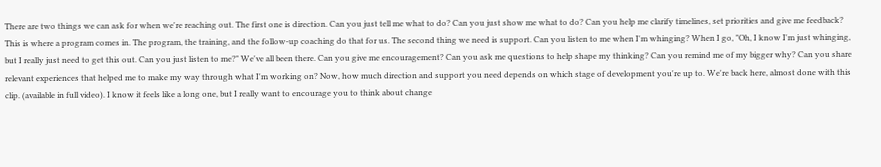There are two things we can ask for when we're reaching out. The first one is direction. Can you just tell me what to do? Can you just show me what to do? Can you help me clarify timelines, set priorities and give me feedback? This is where a program comes in. The program, the training, and the follow-up coaching do that for us. The second thing we need is support. Can you listen to me when I'm whinging? When I go, "Oh, I know I'm just whinging, but I really just need to get this out. Can you just listen to me?" We've all been there. Can you give me encouragement? Can you ask me questions to help shape my thinking? Can you remind me of my bigger why? Can you share relevant experiences that helped me to make my way through what I'm working on? Now, how much direction and support you need depends on which stage of development you're up to. We're back here, almost done with this clip. (available in full video). I know it feels like a long one, but I really want to encourage you to think about change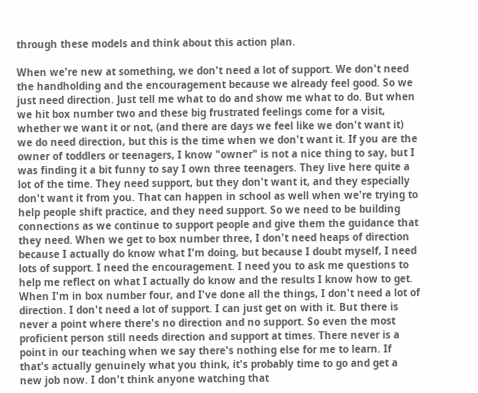through these models and think about this action plan.

When we're new at something, we don't need a lot of support. We don't need the handholding and the encouragement because we already feel good. So we just need direction. Just tell me what to do and show me what to do. But when we hit box number two and these big frustrated feelings come for a visit, whether we want it or not, (and there are days we feel like we don't want it) we do need direction, but this is the time when we don't want it. If you are the owner of toddlers or teenagers, I know "owner" is not a nice thing to say, but I was finding it a bit funny to say I own three teenagers. They live here quite a lot of the time. They need support, but they don't want it, and they especially don't want it from you. That can happen in school as well when we're trying to help people shift practice, and they need support. So we need to be building connections as we continue to support people and give them the guidance that they need. When we get to box number three, I don't need heaps of direction because I actually do know what I'm doing, but because I doubt myself, I need lots of support. I need the encouragement. I need you to ask me questions to help me reflect on what I actually do know and the results I know how to get. When I'm in box number four, and I've done all the things, I don't need a lot of direction. I don't need a lot of support. I can just get on with it. But there is never a point where there's no direction and no support. So even the most proficient person still needs direction and support at times. There never is a point in our teaching when we say there's nothing else for me to learn. If that's actually genuinely what you think, it's probably time to go and get a new job now. I don't think anyone watching that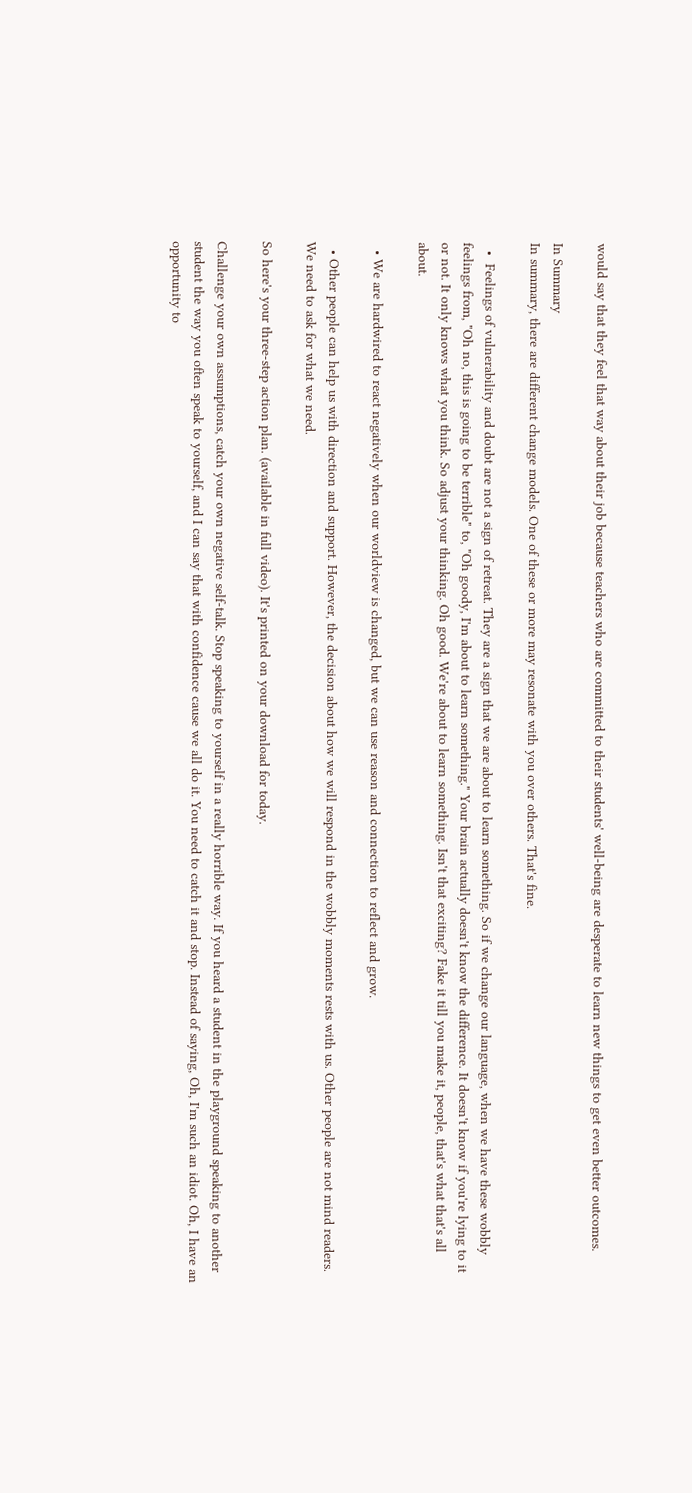would say that they feel that way about their job because teachers who are committed to their students' well-being are desperate to learn new things to get even better outcomes.

In Summary
In summary, there are different change models. One of these or more may resonate with you over others. That's fine.

  •  Feelings of vulnerability and doubt are not a sign of retreat. They are a sign that we are about to learn something. So if we change our language, when we have these wobbly feelings from, "Oh no, this is going to be terrible" to, "Oh goody, I'm about to learn something." Your brain actually doesn't know the difference. It doesn't know if you're lying to it or not. It only knows what you think. So adjust your thinking. Oh good. We're about to learn something. Isn't that exciting? Fake it till you make it, people, that's what that's all about.

  • We are hardwired to react negatively when our worldview is changed, but we can use reason and connection to reflect and grow.

  • Other people can help us with direction and support. However, the decision about how we will respond in the wobbly moments rests with us. Other people are not mind readers. We need to ask for what we need.

So here's your three-step action plan. (available in full video). It's printed on your download for today.

Challenge your own assumptions, catch your own negative self-talk. Stop speaking to yourself in a really horrible way. If you heard a student in the playground speaking to another student the way you often speak to yourself, and I can say that with confidence cause we all do it. You need to catch it and stop. Instead of saying, Oh, I'm such an idiot. Oh, I have an opportunity to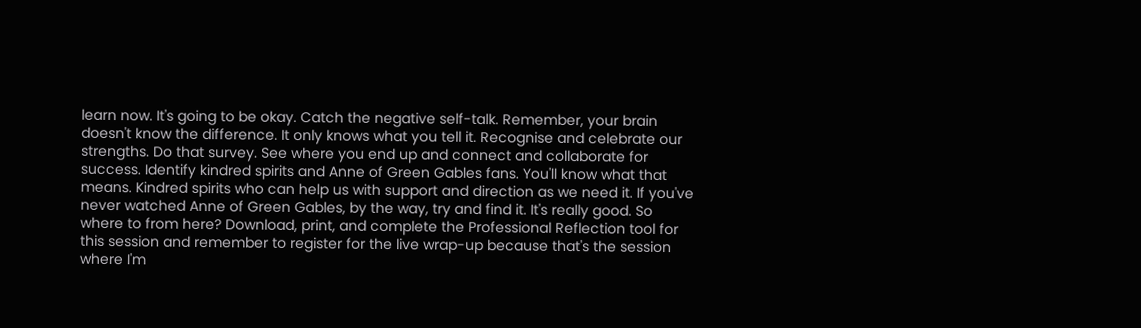learn now. It's going to be okay. Catch the negative self-talk. Remember, your brain doesn't know the difference. It only knows what you tell it. Recognise and celebrate our strengths. Do that survey. See where you end up and connect and collaborate for success. Identify kindred spirits and Anne of Green Gables fans. You'll know what that means. Kindred spirits who can help us with support and direction as we need it. If you've never watched Anne of Green Gables, by the way, try and find it. It's really good. So where to from here? Download, print, and complete the Professional Reflection tool for this session and remember to register for the live wrap-up because that's the session where I'm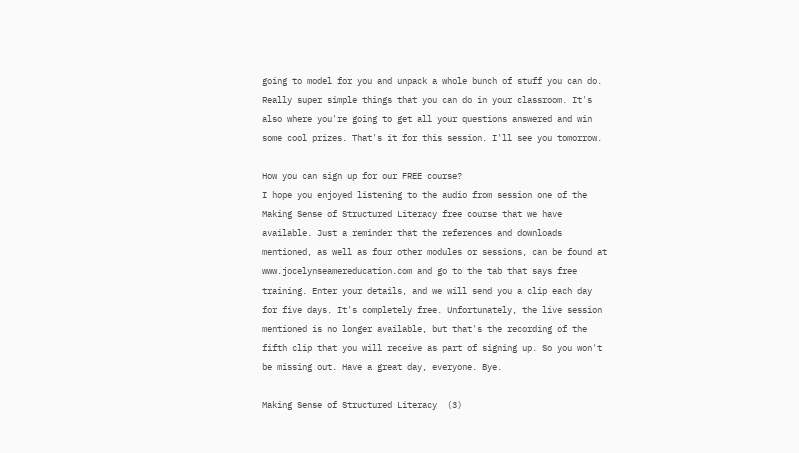going to model for you and unpack a whole bunch of stuff you can do. Really super simple things that you can do in your classroom. It's also where you're going to get all your questions answered and win some cool prizes. That's it for this session. I'll see you tomorrow.

How you can sign up for our FREE course?
I hope you enjoyed listening to the audio from session one of the Making Sense of Structured Literacy free course that we have available. Just a reminder that the references and downloads mentioned, as well as four other modules or sessions, can be found at www.jocelynseamereducation.com and go to the tab that says free training. Enter your details, and we will send you a clip each day for five days. It's completely free. Unfortunately, the live session mentioned is no longer available, but that's the recording of the fifth clip that you will receive as part of signing up. So you won't be missing out. Have a great day, everyone. Bye.

Making Sense of Structured Literacy  (3)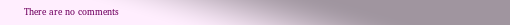There are no comments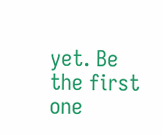yet. Be the first one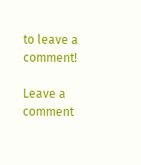to leave a comment!

Leave a comment